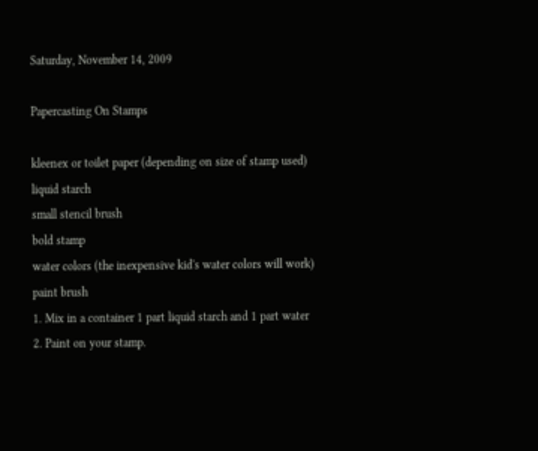Saturday, November 14, 2009

Papercasting On Stamps

kleenex or toilet paper (depending on size of stamp used)
liquid starch
small stencil brush
bold stamp
water colors (the inexpensive kid's water colors will work)
paint brush
1. Mix in a container 1 part liquid starch and 1 part water
2. Paint on your stamp.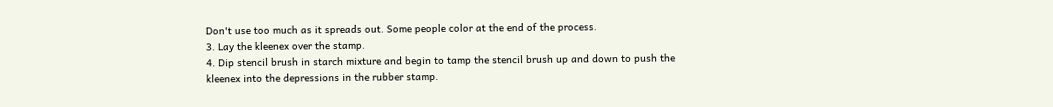Don't use too much as it spreads out. Some people color at the end of the process.
3. Lay the kleenex over the stamp.
4. Dip stencil brush in starch mixture and begin to tamp the stencil brush up and down to push the kleenex into the depressions in the rubber stamp.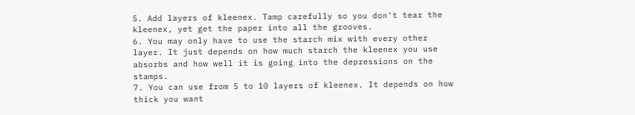5. Add layers of kleenex. Tamp carefully so you don't tear the kleenex, yet get the paper into all the grooves.
6. You may only have to use the starch mix with every other layer. It just depends on how much starch the kleenex you use absorbs and how well it is going into the depressions on the stamps.
7. You can use from 5 to 10 layers of kleenex. It depends on how thick you want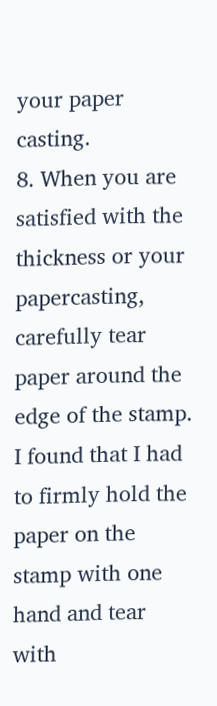your paper casting.
8. When you are satisfied with the thickness or your papercasting, carefully tear paper around the edge of the stamp. I found that I had to firmly hold the paper on the stamp with one hand and tear with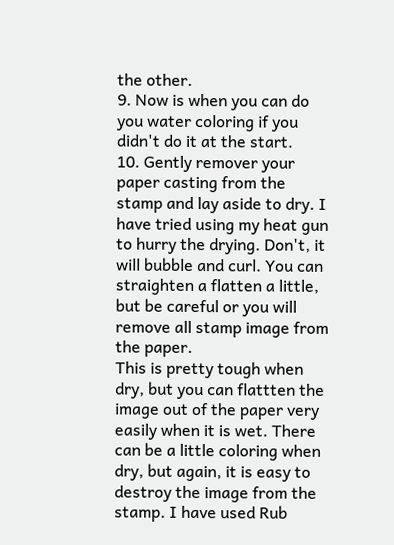the other.
9. Now is when you can do you water coloring if you didn't do it at the start.
10. Gently remover your paper casting from the stamp and lay aside to dry. I have tried using my heat gun to hurry the drying. Don't, it will bubble and curl. You can straighten a flatten a little, but be careful or you will remove all stamp image from the paper.
This is pretty tough when dry, but you can flattten the image out of the paper very easily when it is wet. There can be a little coloring when dry, but again, it is easy to destroy the image from the stamp. I have used Rub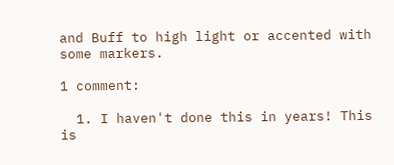and Buff to high light or accented with some markers.

1 comment:

  1. I haven't done this in years! This is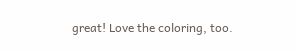great! Love the coloring, too.